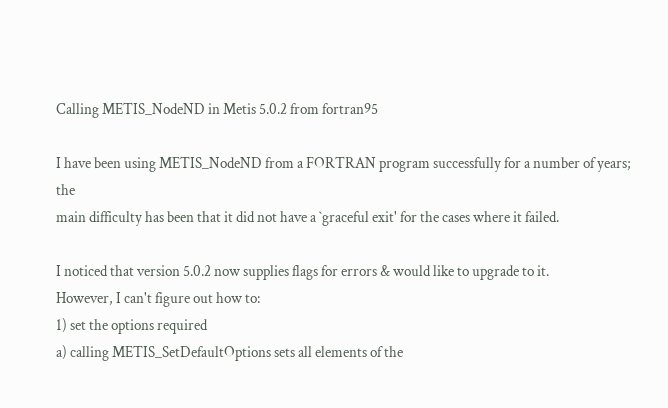Calling METIS_NodeND in Metis 5.0.2 from fortran95

I have been using METIS_NodeND from a FORTRAN program successfully for a number of years; the
main difficulty has been that it did not have a `graceful exit' for the cases where it failed.

I noticed that version 5.0.2 now supplies flags for errors & would like to upgrade to it.
However, I can't figure out how to:
1) set the options required
a) calling METIS_SetDefaultOptions sets all elements of the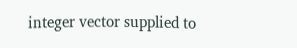integer vector supplied to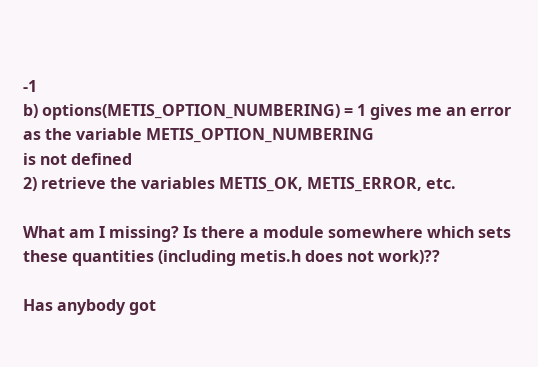-1
b) options(METIS_OPTION_NUMBERING) = 1 gives me an error as the variable METIS_OPTION_NUMBERING
is not defined
2) retrieve the variables METIS_OK, METIS_ERROR, etc.

What am I missing? Is there a module somewhere which sets these quantities (including metis.h does not work)??

Has anybody got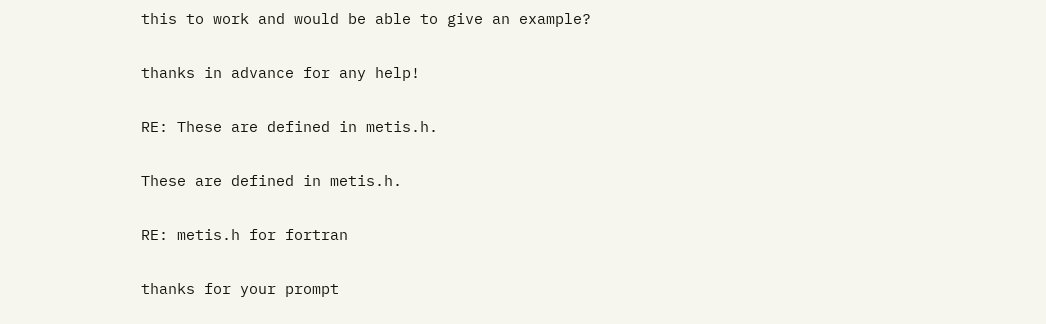this to work and would be able to give an example?

thanks in advance for any help!

RE: These are defined in metis.h.

These are defined in metis.h.

RE: metis.h for fortran

thanks for your prompt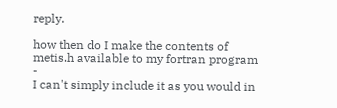reply.

how then do I make the contents of metis.h available to my fortran program -
I can't simply include it as you would in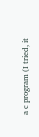a c program (I tried, it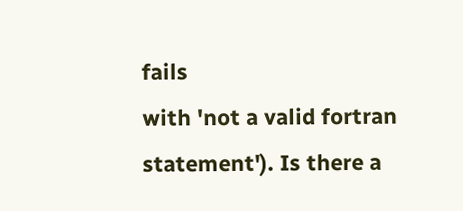fails
with 'not a valid fortran statement'). Is there a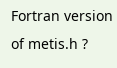Fortran version of metis.h ?